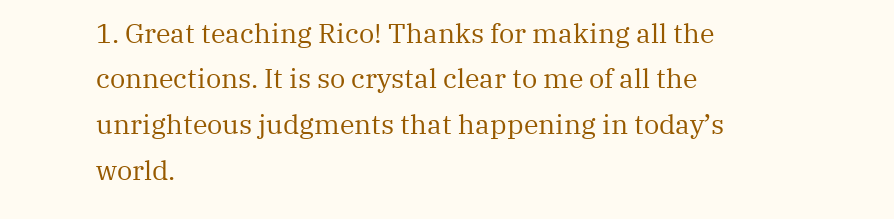1. Great teaching Rico! Thanks for making all the connections. It is so crystal clear to me of all the unrighteous judgments that happening in today’s world.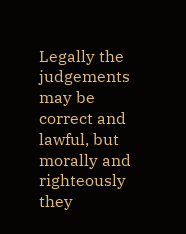Legally the judgements may be correct and lawful, but morally and righteously they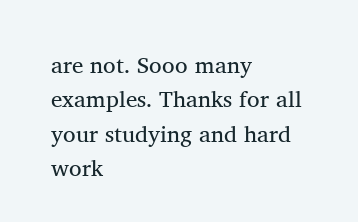are not. Sooo many examples. Thanks for all your studying and hard work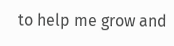to help me grow and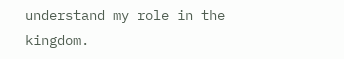understand my role in the kingdom.